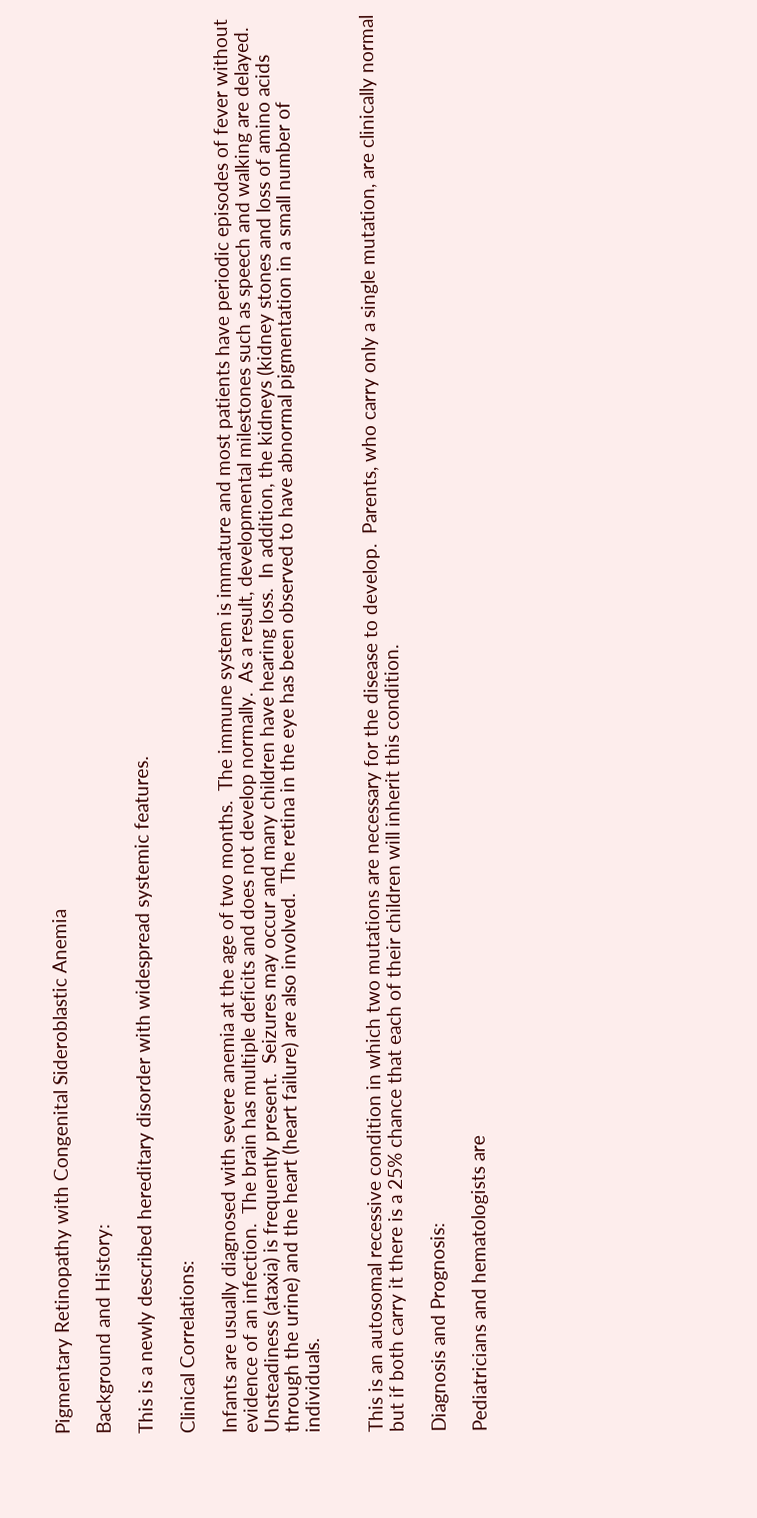Pigmentary Retinopathy with Congenital Sideroblastic Anemia

Background and History:

This is a newly described hereditary disorder with widespread systemic features.

Clinical Correlations:

Infants are usually diagnosed with severe anemia at the age of two months.  The immune system is immature and most patients have periodic episodes of fever without evidence of an infection.  The brain has multiple deficits and does not develop normally.  As a result, developmental milestones such as speech and walking are delayed.  Unsteadiness (ataxia) is frequently present.  Seizures may occur and many children have hearing loss.  In addition, the kidneys (kidney stones and loss of amino acids through the urine) and the heart (heart failure) are also involved.  The retina in the eye has been observed to have abnormal pigmentation in a small number of individuals.


This is an autosomal recessive condition in which two mutations are necessary for the disease to develop.  Parents, who carry only a single mutation, are clinically normal but if both carry it there is a 25% chance that each of their children will inherit this condition.

Diagnosis and Prognosis:

Pediatricians and hematologists are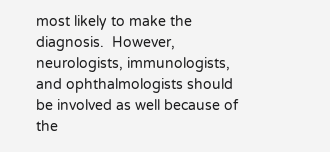most likely to make the diagnosis.  However, neurologists, immunologists, and ophthalmologists should be involved as well because of the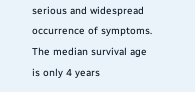serious and widespread occurrence of symptoms.  The median survival age is only 4 years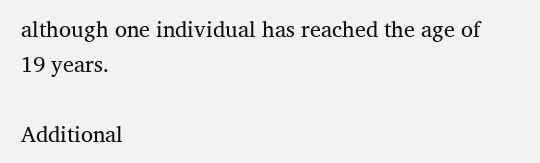although one individual has reached the age of 19 years.

Additional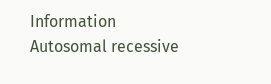Information
Autosomal recessive